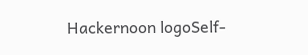Hackernoon logoSelf-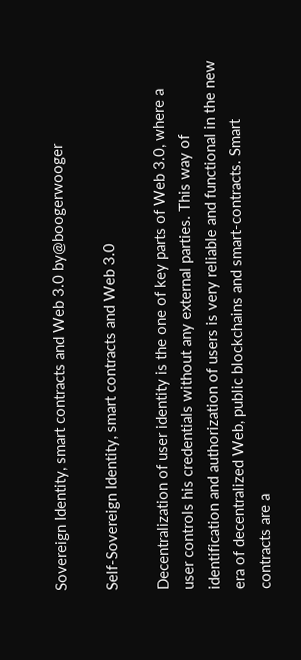Sovereign Identity, smart contracts and Web 3.0 by@boogerwooger

Self-Sovereign Identity, smart contracts and Web 3.0

Decentralization of user identity is the one of key parts of Web 3.0, where a user controls his credentials without any external parties. This way of identification and authorization of users is very reliable and functional in the new era of decentralized Web, public blockchains and smart-contracts. Smart contracts are a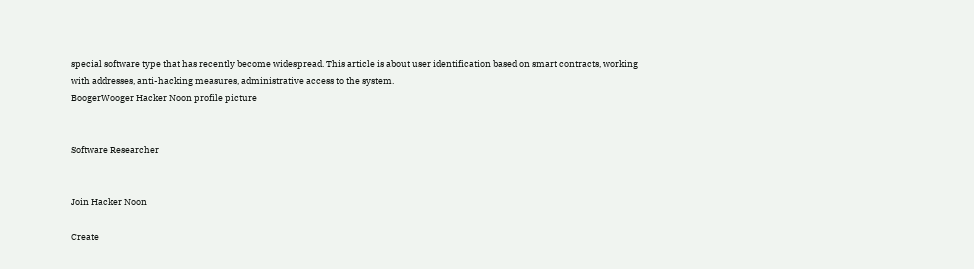special software type that has recently become widespread. This article is about user identification based on smart contracts, working with addresses, anti-hacking measures, administrative access to the system.
BoogerWooger Hacker Noon profile picture


Software Researcher


Join Hacker Noon

Create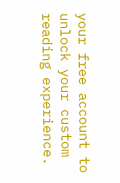your free account to unlock your custom reading experience.